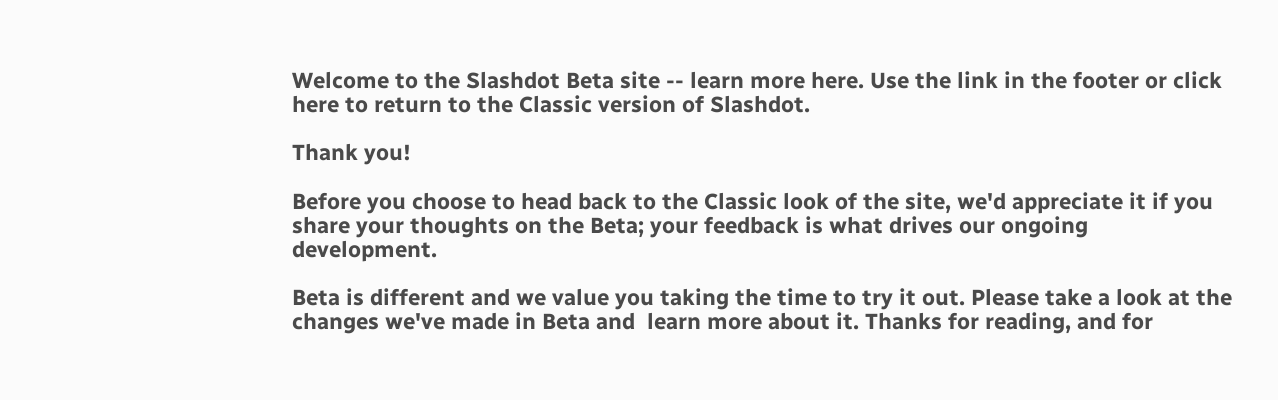Welcome to the Slashdot Beta site -- learn more here. Use the link in the footer or click here to return to the Classic version of Slashdot.

Thank you!

Before you choose to head back to the Classic look of the site, we'd appreciate it if you share your thoughts on the Beta; your feedback is what drives our ongoing development.

Beta is different and we value you taking the time to try it out. Please take a look at the changes we've made in Beta and  learn more about it. Thanks for reading, and for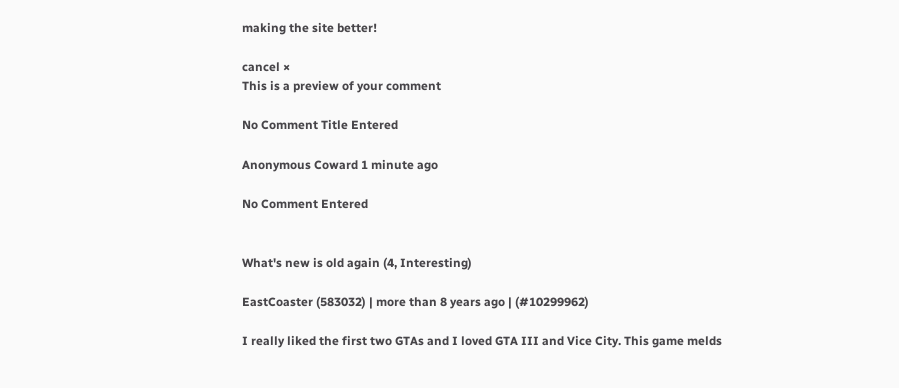making the site better!

cancel ×
This is a preview of your comment

No Comment Title Entered

Anonymous Coward 1 minute ago

No Comment Entered


What's new is old again (4, Interesting)

EastCoaster (583032) | more than 8 years ago | (#10299962)

I really liked the first two GTAs and I loved GTA III and Vice City. This game melds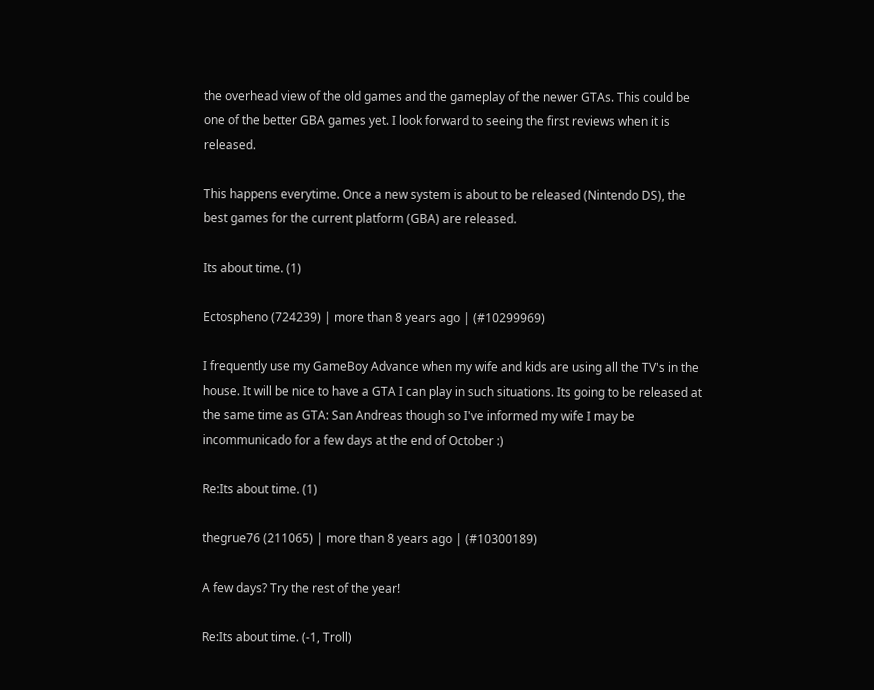the overhead view of the old games and the gameplay of the newer GTAs. This could be one of the better GBA games yet. I look forward to seeing the first reviews when it is released.

This happens everytime. Once a new system is about to be released (Nintendo DS), the best games for the current platform (GBA) are released.

Its about time. (1)

Ectospheno (724239) | more than 8 years ago | (#10299969)

I frequently use my GameBoy Advance when my wife and kids are using all the TV's in the house. It will be nice to have a GTA I can play in such situations. Its going to be released at the same time as GTA: San Andreas though so I've informed my wife I may be incommunicado for a few days at the end of October :)

Re:Its about time. (1)

thegrue76 (211065) | more than 8 years ago | (#10300189)

A few days? Try the rest of the year!

Re:Its about time. (-1, Troll)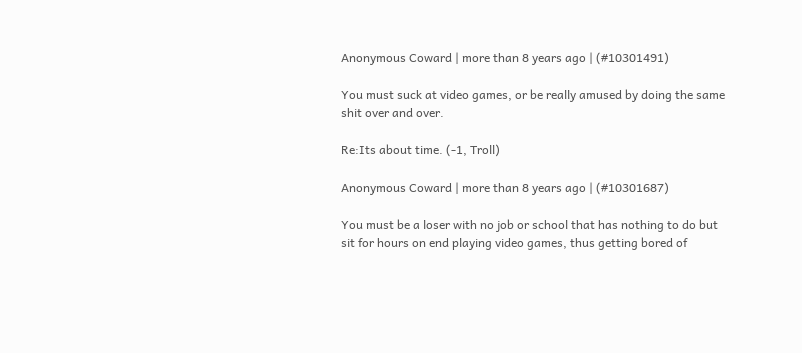Anonymous Coward | more than 8 years ago | (#10301491)

You must suck at video games, or be really amused by doing the same shit over and over.

Re:Its about time. (-1, Troll)

Anonymous Coward | more than 8 years ago | (#10301687)

You must be a loser with no job or school that has nothing to do but sit for hours on end playing video games, thus getting bored of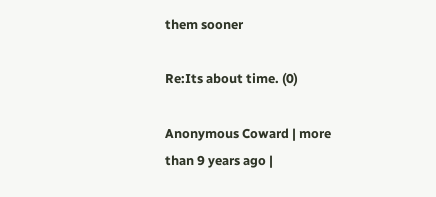them sooner

Re:Its about time. (0)

Anonymous Coward | more than 9 years ago |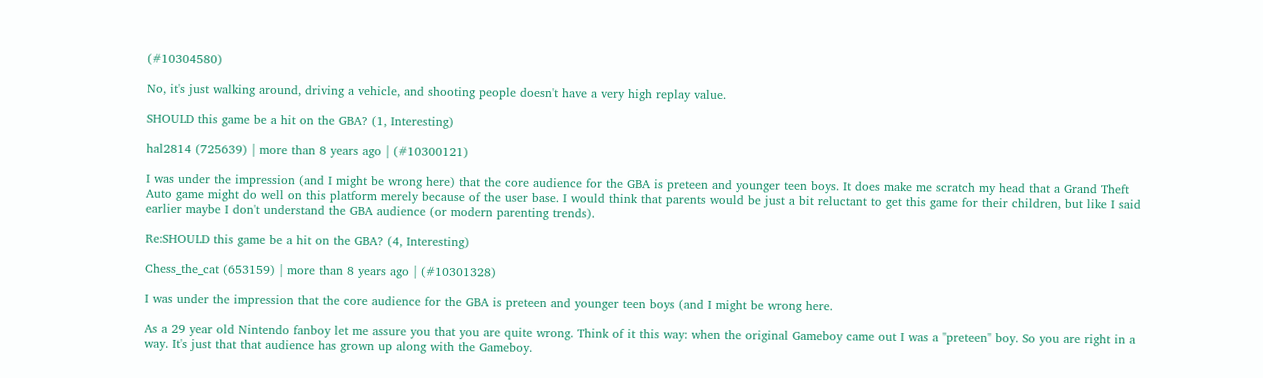(#10304580)

No, it's just walking around, driving a vehicle, and shooting people doesn't have a very high replay value.

SHOULD this game be a hit on the GBA? (1, Interesting)

hal2814 (725639) | more than 8 years ago | (#10300121)

I was under the impression (and I might be wrong here) that the core audience for the GBA is preteen and younger teen boys. It does make me scratch my head that a Grand Theft Auto game might do well on this platform merely because of the user base. I would think that parents would be just a bit reluctant to get this game for their children, but like I said earlier maybe I don't understand the GBA audience (or modern parenting trends).

Re:SHOULD this game be a hit on the GBA? (4, Interesting)

Chess_the_cat (653159) | more than 8 years ago | (#10301328)

I was under the impression that the core audience for the GBA is preteen and younger teen boys (and I might be wrong here.

As a 29 year old Nintendo fanboy let me assure you that you are quite wrong. Think of it this way: when the original Gameboy came out I was a "preteen" boy. So you are right in a way. It's just that that audience has grown up along with the Gameboy.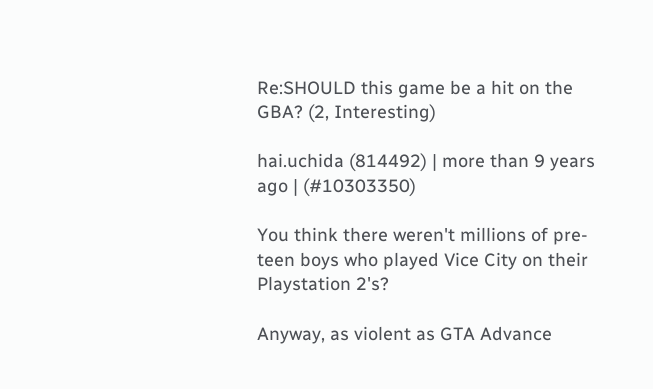Re:SHOULD this game be a hit on the GBA? (2, Interesting)

hai.uchida (814492) | more than 9 years ago | (#10303350)

You think there weren't millions of pre-teen boys who played Vice City on their Playstation 2's?

Anyway, as violent as GTA Advance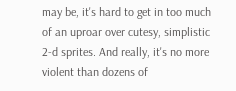may be, it's hard to get in too much of an uproar over cutesy, simplistic 2-d sprites. And really, it's no more violent than dozens of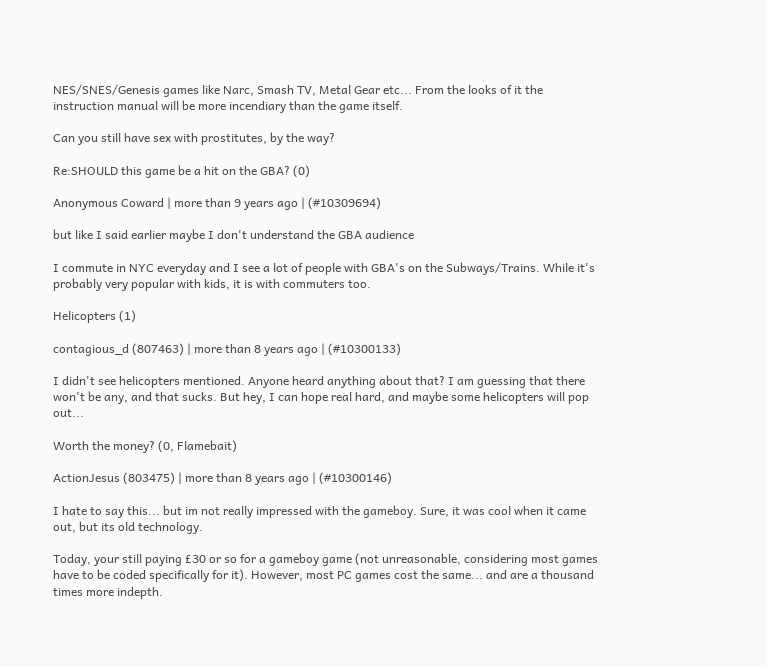NES/SNES/Genesis games like Narc, Smash TV, Metal Gear etc... From the looks of it the instruction manual will be more incendiary than the game itself.

Can you still have sex with prostitutes, by the way?

Re:SHOULD this game be a hit on the GBA? (0)

Anonymous Coward | more than 9 years ago | (#10309694)

but like I said earlier maybe I don't understand the GBA audience

I commute in NYC everyday and I see a lot of people with GBA's on the Subways/Trains. While it's probably very popular with kids, it is with commuters too.

Helicopters (1)

contagious_d (807463) | more than 8 years ago | (#10300133)

I didn't see helicopters mentioned. Anyone heard anything about that? I am guessing that there won't be any, and that sucks. But hey, I can hope real hard, and maybe some helicopters will pop out...

Worth the money? (0, Flamebait)

ActionJesus (803475) | more than 8 years ago | (#10300146)

I hate to say this... but im not really impressed with the gameboy. Sure, it was cool when it came out, but its old technology.

Today, your still paying £30 or so for a gameboy game (not unreasonable, considering most games have to be coded specifically for it). However, most PC games cost the same... and are a thousand times more indepth.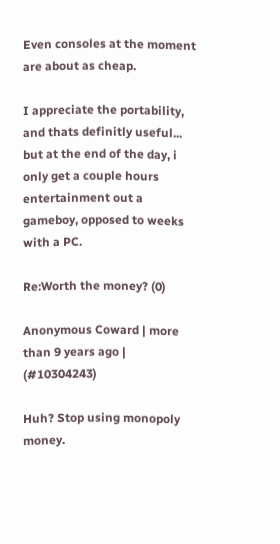Even consoles at the moment are about as cheap.

I appreciate the portability, and thats definitly useful... but at the end of the day, i only get a couple hours entertainment out a gameboy, opposed to weeks with a PC.

Re:Worth the money? (0)

Anonymous Coward | more than 9 years ago | (#10304243)

Huh? Stop using monopoly money.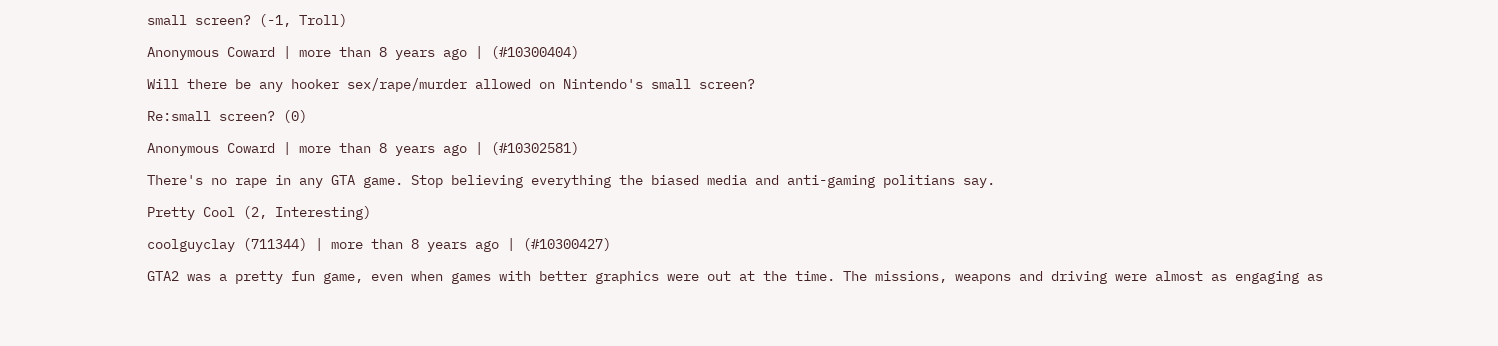small screen? (-1, Troll)

Anonymous Coward | more than 8 years ago | (#10300404)

Will there be any hooker sex/rape/murder allowed on Nintendo's small screen?

Re:small screen? (0)

Anonymous Coward | more than 8 years ago | (#10302581)

There's no rape in any GTA game. Stop believing everything the biased media and anti-gaming politians say.

Pretty Cool (2, Interesting)

coolguyclay (711344) | more than 8 years ago | (#10300427)

GTA2 was a pretty fun game, even when games with better graphics were out at the time. The missions, weapons and driving were almost as engaging as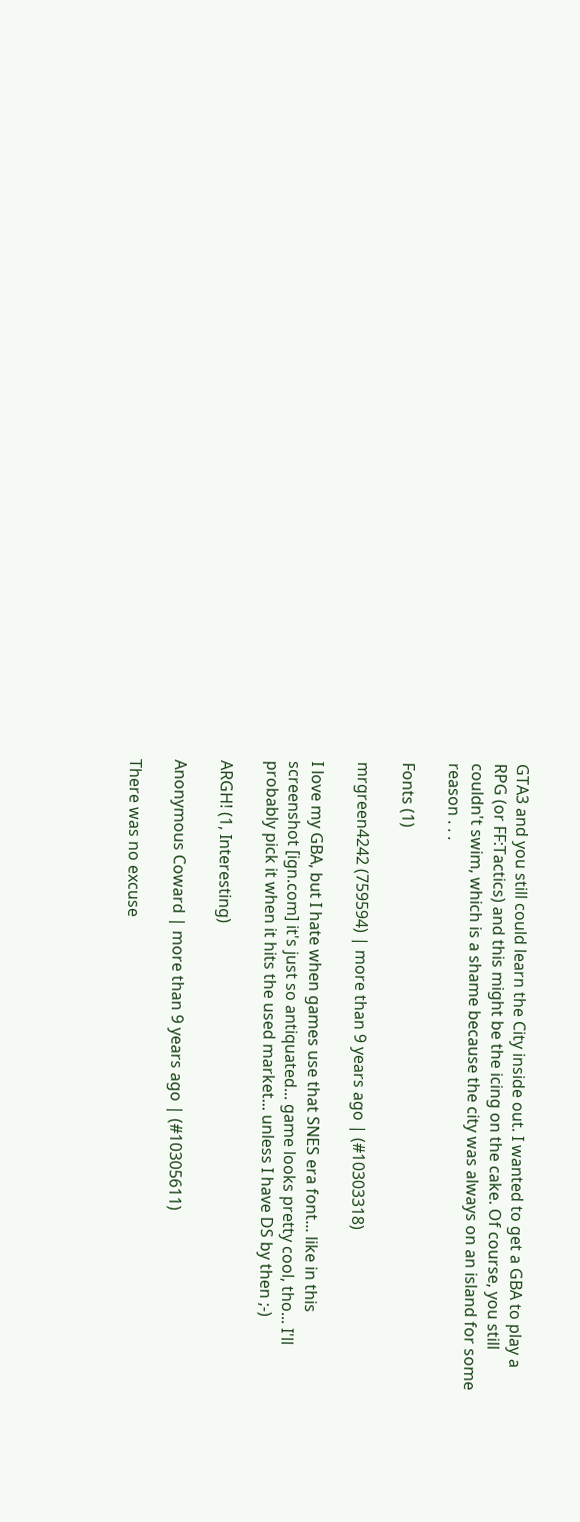GTA3 and you still could learn the City inside out. I wanted to get a GBA to play a RPG (or FF:Tactics) and this might be the icing on the cake. Of course, you still couldn't swim, which is a shame because the city was always on an island for some reason . . .

Fonts (1)

mrgreen4242 (759594) | more than 9 years ago | (#10303318)

I love my GBA, but I hate when games use that SNES era font... like in this screenshot [ign.com] it's just so antiquated... game looks pretty cool, tho... I'll probably pick it when it hits the used market... unless I have DS by then ;-)

ARGH! (1, Interesting)

Anonymous Coward | more than 9 years ago | (#10305611)

There was no excuse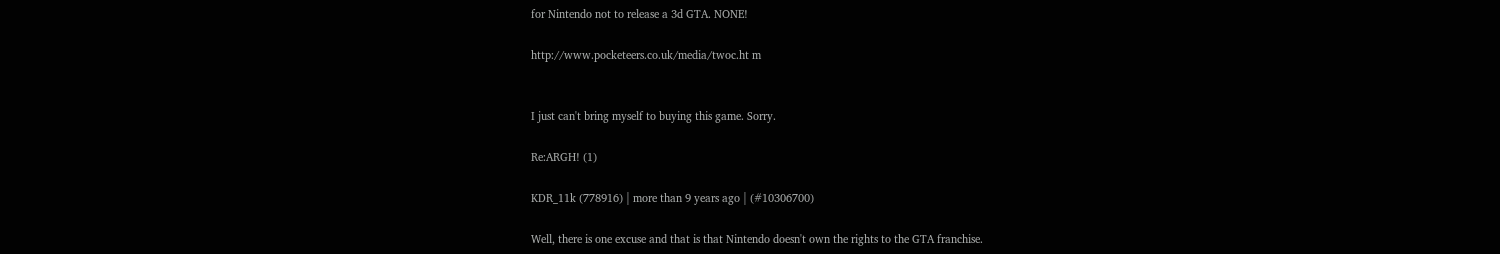for Nintendo not to release a 3d GTA. NONE!

http://www.pocketeers.co.uk/media/twoc.ht m


I just can't bring myself to buying this game. Sorry.

Re:ARGH! (1)

KDR_11k (778916) | more than 9 years ago | (#10306700)

Well, there is one excuse and that is that Nintendo doesn't own the rights to the GTA franchise.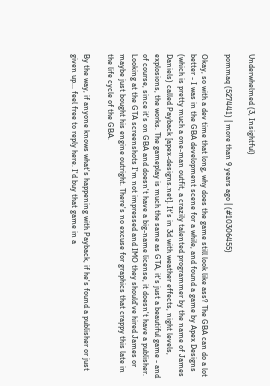Underwhelmed (3, Insightful)

pommaq (527441) | more than 9 years ago | (#10306455)

Okay, so with a dev time that long, why does the game still look like ass? The GBA can do a lot better - I was in the GBA development scene for a while, and found a game by Apex Designs (which is pretty much a one-man outfit, a crazily talented programmer by the name of James Daniels) called Payback [apex-designs.net]. It's in 3d with weather effects, night levels, explosions, the works. The gameplay is much the same as GTA, it's just a beautiful game - and of course, since it's on GBA and doesn't have a big-name license, it doesn't have a publisher. Looking at the GTA screenshots I'm not impressed and IMO they should've hired James or maybe just bought his engine outright. There's no excuse for graphics that crappy this late in the life cycle of the GBA.

By the way, if anyone knows what's happening with Payback, if he's found a publisher or just given up... feel free to reply here. I'd buy that game in a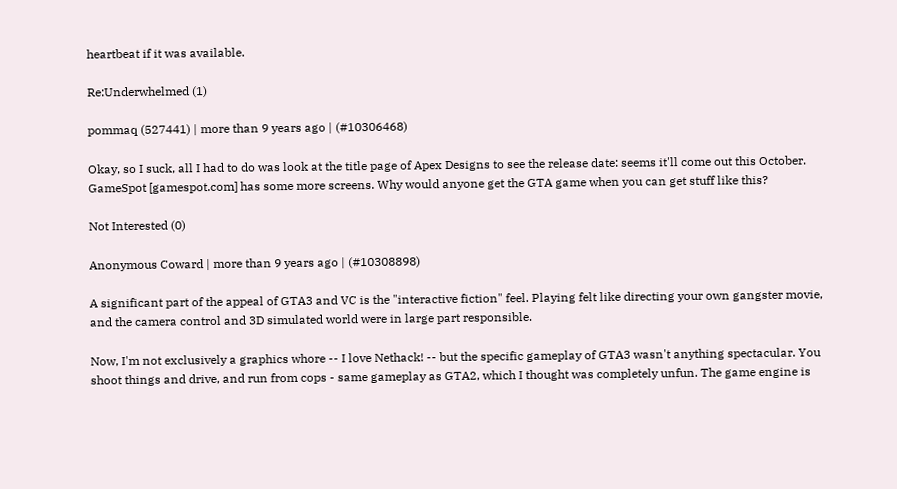heartbeat if it was available.

Re:Underwhelmed (1)

pommaq (527441) | more than 9 years ago | (#10306468)

Okay, so I suck, all I had to do was look at the title page of Apex Designs to see the release date: seems it'll come out this October. GameSpot [gamespot.com] has some more screens. Why would anyone get the GTA game when you can get stuff like this?

Not Interested (0)

Anonymous Coward | more than 9 years ago | (#10308898)

A significant part of the appeal of GTA3 and VC is the "interactive fiction" feel. Playing felt like directing your own gangster movie, and the camera control and 3D simulated world were in large part responsible.

Now, I'm not exclusively a graphics whore -- I love Nethack! -- but the specific gameplay of GTA3 wasn't anything spectacular. You shoot things and drive, and run from cops - same gameplay as GTA2, which I thought was completely unfun. The game engine is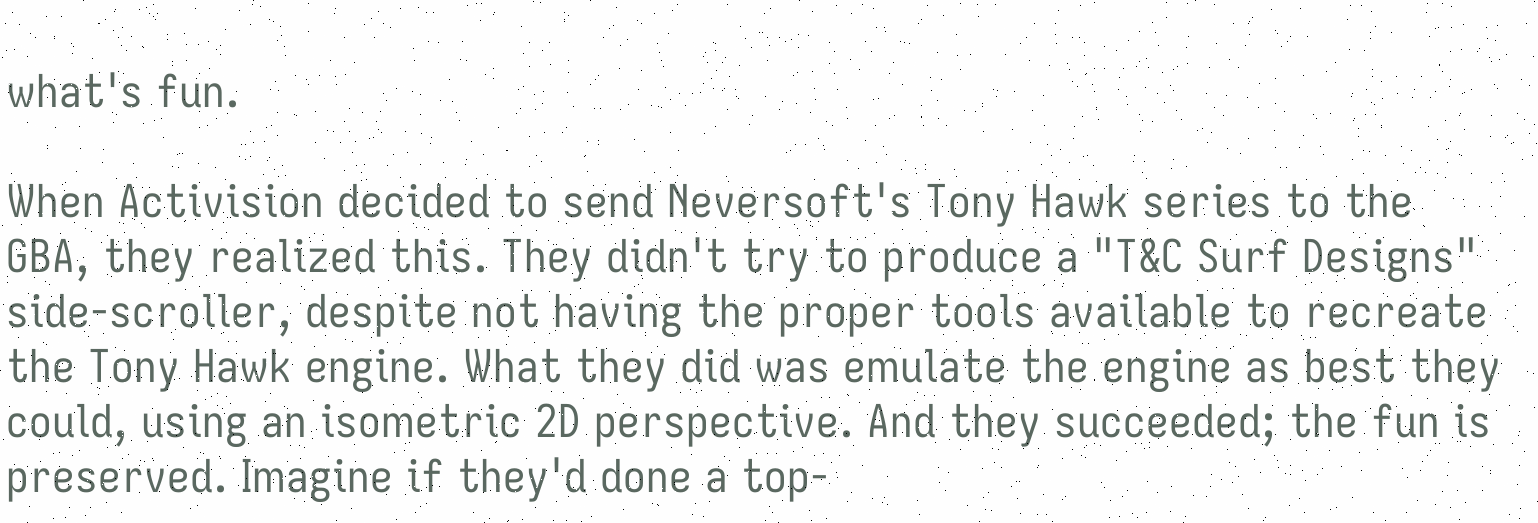what's fun.

When Activision decided to send Neversoft's Tony Hawk series to the GBA, they realized this. They didn't try to produce a "T&C Surf Designs" side-scroller, despite not having the proper tools available to recreate the Tony Hawk engine. What they did was emulate the engine as best they could, using an isometric 2D perspective. And they succeeded; the fun is preserved. Imagine if they'd done a top-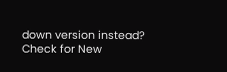down version instead?
Check for New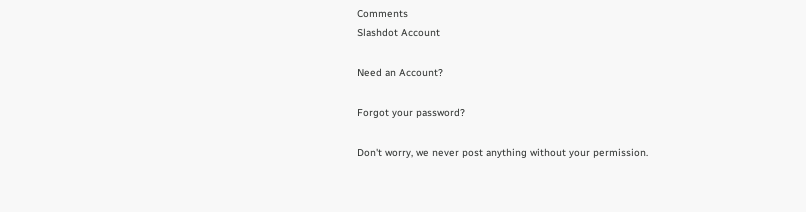Comments
Slashdot Account

Need an Account?

Forgot your password?

Don't worry, we never post anything without your permission.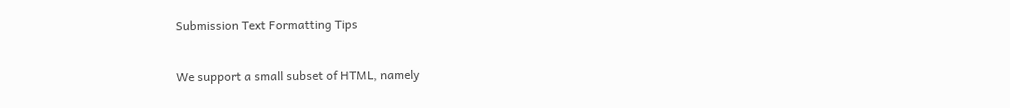Submission Text Formatting Tips

We support a small subset of HTML, namely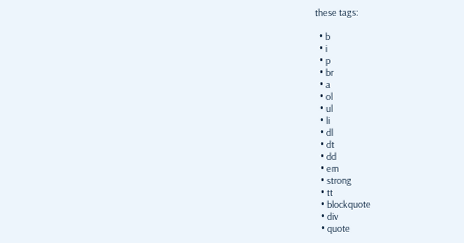these tags:

  • b
  • i
  • p
  • br
  • a
  • ol
  • ul
  • li
  • dl
  • dt
  • dd
  • em
  • strong
  • tt
  • blockquote
  • div
  • quote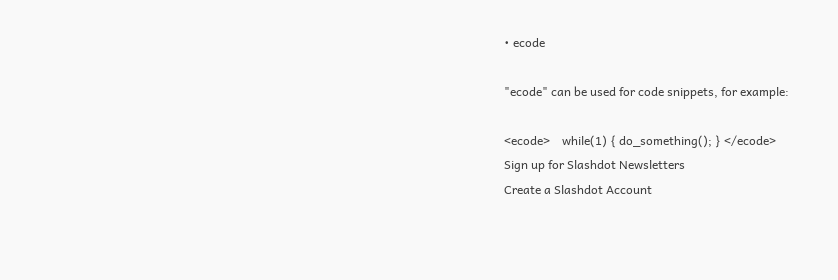• ecode

"ecode" can be used for code snippets, for example:

<ecode>    while(1) { do_something(); } </ecode>
Sign up for Slashdot Newsletters
Create a Slashdot Account